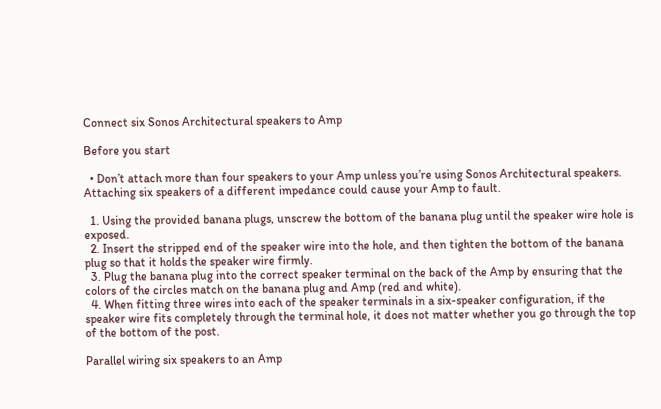Connect six Sonos Architectural speakers to Amp

Before you start

  • Don’t attach more than four speakers to your Amp unless you’re using Sonos Architectural speakers. Attaching six speakers of a different impedance could cause your Amp to fault.

  1. Using the provided banana plugs, unscrew the bottom of the banana plug until the speaker wire hole is exposed.
  2. Insert the stripped end of the speaker wire into the hole, and then tighten the bottom of the banana plug so that it holds the speaker wire firmly.
  3. Plug the banana plug into the correct speaker terminal on the back of the Amp by ensuring that the colors of the circles match on the banana plug and Amp (red and white).
  4. When fitting three wires into each of the speaker terminals in a six-speaker configuration, if the speaker wire fits completely through the terminal hole, it does not matter whether you go through the top of the bottom of the post.

Parallel wiring six speakers to an Amp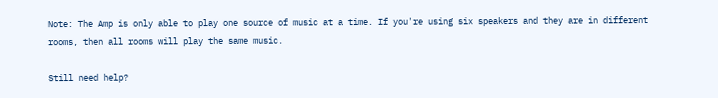Note: The Amp is only able to play one source of music at a time. If you're using six speakers and they are in different rooms, then all rooms will play the same music.

Still need help?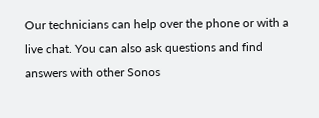Our technicians can help over the phone or with a live chat. You can also ask questions and find answers with other Sonos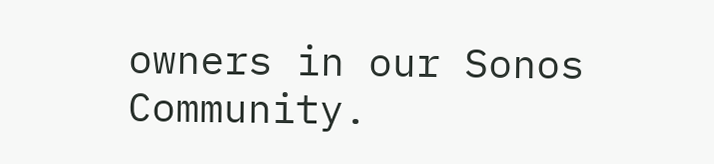owners in our Sonos Community.